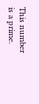This number is a prime.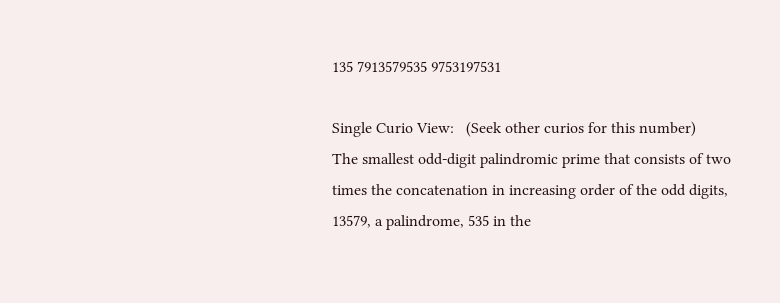135 7913579535 9753197531

Single Curio View:   (Seek other curios for this number)
The smallest odd-digit palindromic prime that consists of two times the concatenation in increasing order of the odd digits, 13579, a palindrome, 535 in the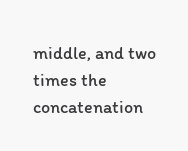middle, and two times the concatenation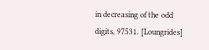in decreasing of the odd digits, 97531. [Loungrides]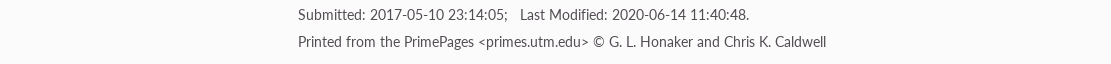Submitted: 2017-05-10 23:14:05;   Last Modified: 2020-06-14 11:40:48.
Printed from the PrimePages <primes.utm.edu> © G. L. Honaker and Chris K. Caldwell